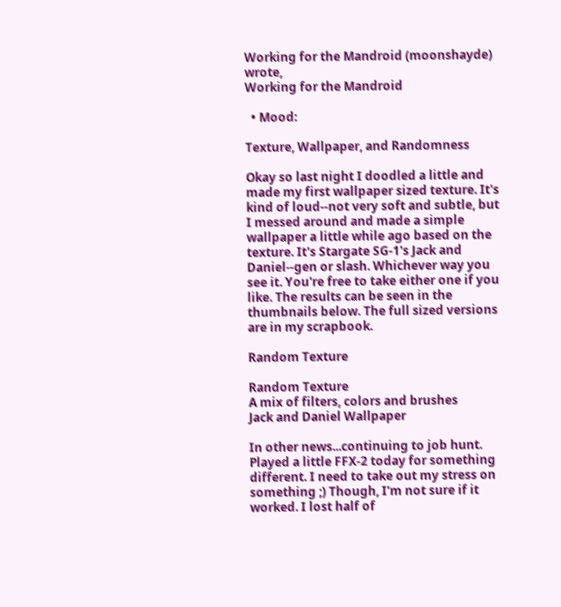Working for the Mandroid (moonshayde) wrote,
Working for the Mandroid

  • Mood:

Texture, Wallpaper, and Randomness

Okay so last night I doodled a little and made my first wallpaper sized texture. It's kind of loud--not very soft and subtle, but I messed around and made a simple wallpaper a little while ago based on the texture. It's Stargate SG-1's Jack and Daniel--gen or slash. Whichever way you see it. You're free to take either one if you like. The results can be seen in the thumbnails below. The full sized versions are in my scrapbook.

Random Texture

Random Texture
A mix of filters, colors and brushes
Jack and Daniel Wallpaper

In other news...continuing to job hunt. Played a little FFX-2 today for something different. I need to take out my stress on something ;) Though, I'm not sure if it worked. I lost half of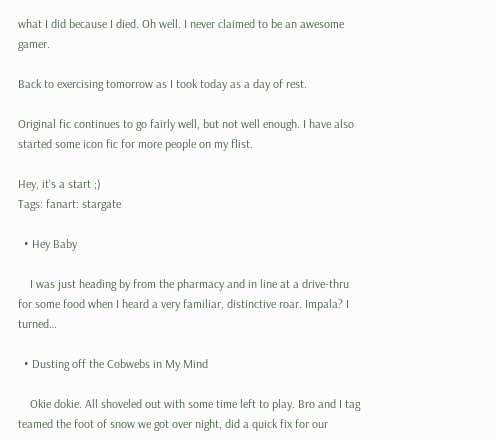what I did because I died. Oh well. I never claimed to be an awesome gamer.

Back to exercising tomorrow as I took today as a day of rest.

Original fic continues to go fairly well, but not well enough. I have also started some icon fic for more people on my flist.

Hey, it's a start ;)
Tags: fanart: stargate

  • Hey Baby

    I was just heading by from the pharmacy and in line at a drive-thru for some food when I heard a very familiar, distinctive roar. Impala? I turned…

  • Dusting off the Cobwebs in My Mind

    Okie dokie. All shoveled out with some time left to play. Bro and I tag teamed the foot of snow we got over night, did a quick fix for our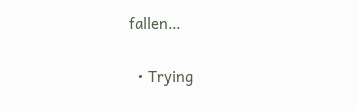fallen…

  • Trying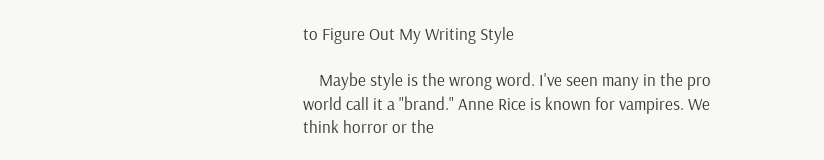to Figure Out My Writing Style

    Maybe style is the wrong word. I've seen many in the pro world call it a "brand." Anne Rice is known for vampires. We think horror or the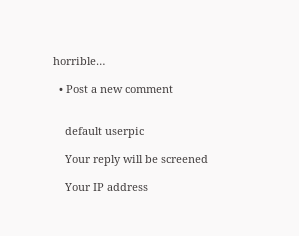horrible…

  • Post a new comment


    default userpic

    Your reply will be screened

    Your IP address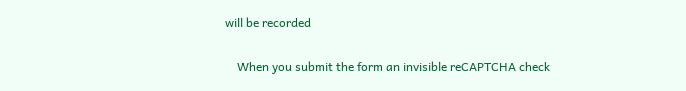will be recorded

    When you submit the form an invisible reCAPTCHA check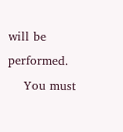will be performed.
    You must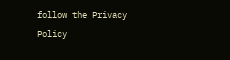follow the Privacy Policy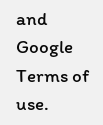and Google Terms of use.